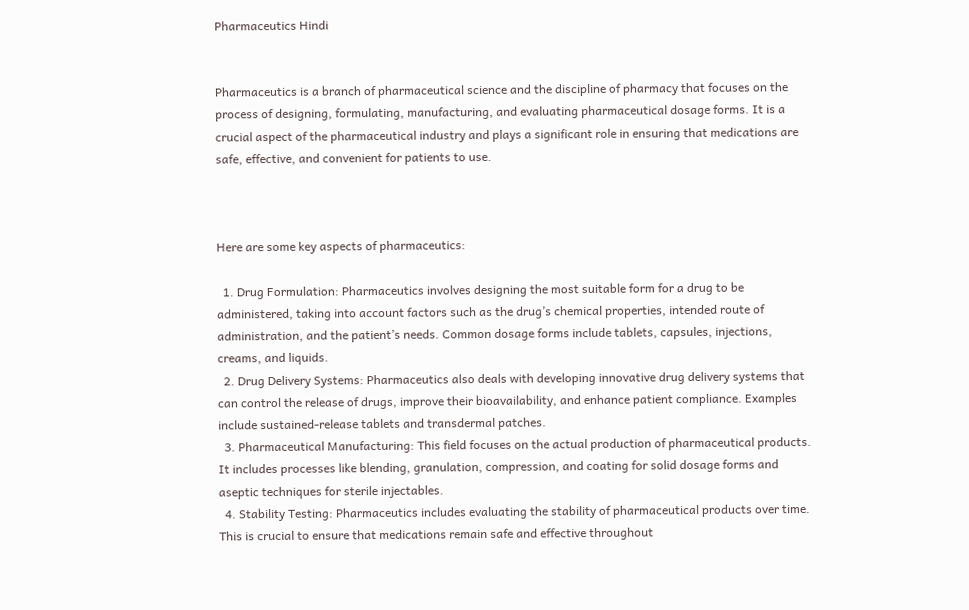Pharmaceutics Hindi


Pharmaceutics is a branch of pharmaceutical science and the discipline of pharmacy that focuses on the process of designing, formulating, manufacturing, and evaluating pharmaceutical dosage forms. It is a crucial aspect of the pharmaceutical industry and plays a significant role in ensuring that medications are safe, effective, and convenient for patients to use.



Here are some key aspects of pharmaceutics:

  1. Drug Formulation: Pharmaceutics involves designing the most suitable form for a drug to be administered, taking into account factors such as the drug’s chemical properties, intended route of administration, and the patient’s needs. Common dosage forms include tablets, capsules, injections, creams, and liquids.
  2. Drug Delivery Systems: Pharmaceutics also deals with developing innovative drug delivery systems that can control the release of drugs, improve their bioavailability, and enhance patient compliance. Examples include sustained-release tablets and transdermal patches.
  3. Pharmaceutical Manufacturing: This field focuses on the actual production of pharmaceutical products. It includes processes like blending, granulation, compression, and coating for solid dosage forms and aseptic techniques for sterile injectables.
  4. Stability Testing: Pharmaceutics includes evaluating the stability of pharmaceutical products over time. This is crucial to ensure that medications remain safe and effective throughout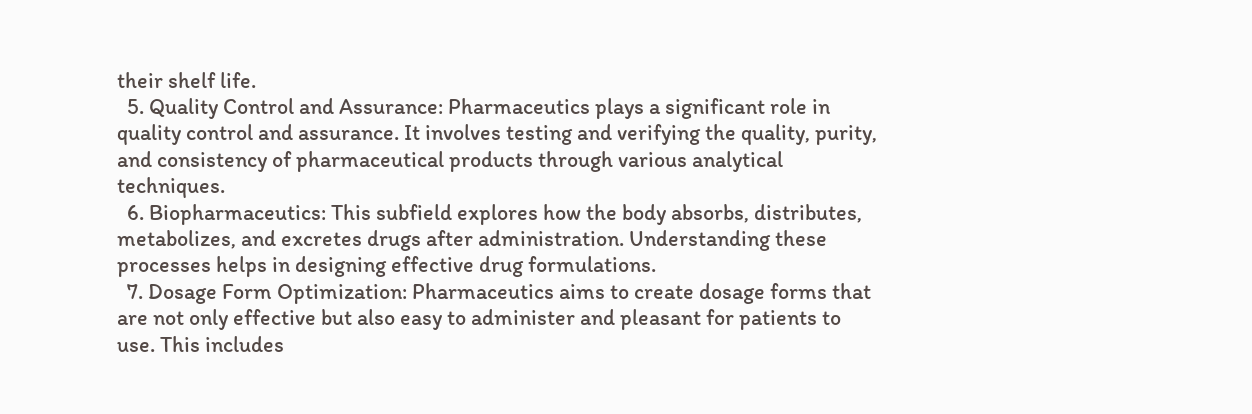their shelf life.
  5. Quality Control and Assurance: Pharmaceutics plays a significant role in quality control and assurance. It involves testing and verifying the quality, purity, and consistency of pharmaceutical products through various analytical techniques.
  6. Biopharmaceutics: This subfield explores how the body absorbs, distributes, metabolizes, and excretes drugs after administration. Understanding these processes helps in designing effective drug formulations.
  7. Dosage Form Optimization: Pharmaceutics aims to create dosage forms that are not only effective but also easy to administer and pleasant for patients to use. This includes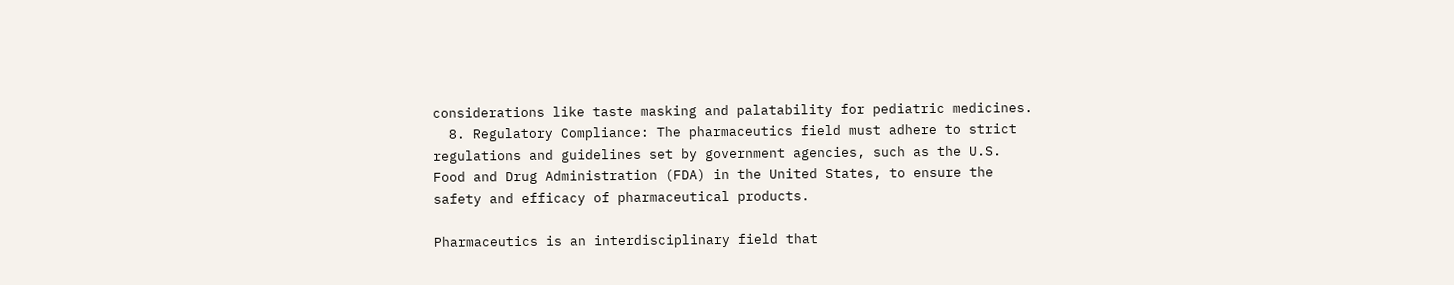considerations like taste masking and palatability for pediatric medicines.
  8. Regulatory Compliance: The pharmaceutics field must adhere to strict regulations and guidelines set by government agencies, such as the U.S. Food and Drug Administration (FDA) in the United States, to ensure the safety and efficacy of pharmaceutical products.

Pharmaceutics is an interdisciplinary field that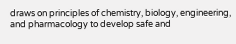draws on principles of chemistry, biology, engineering, and pharmacology to develop safe and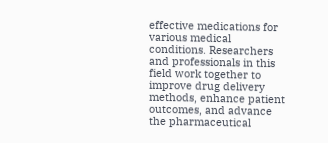effective medications for various medical conditions. Researchers and professionals in this field work together to improve drug delivery methods, enhance patient outcomes, and advance the pharmaceutical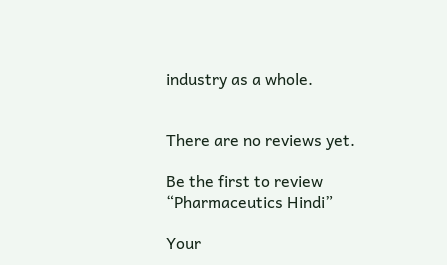industry as a whole.


There are no reviews yet.

Be the first to review “Pharmaceutics Hindi”

Your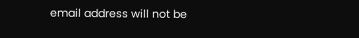email address will not be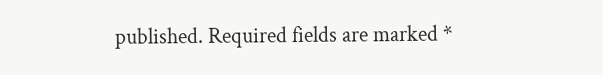published. Required fields are marked *